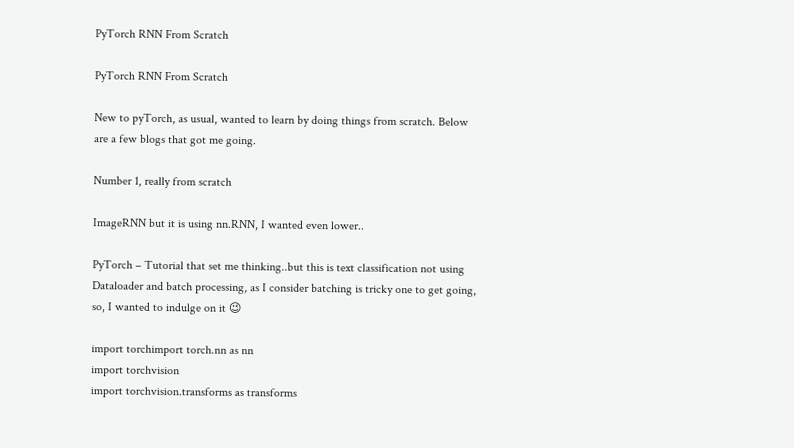PyTorch RNN From Scratch

PyTorch RNN From Scratch

New to pyTorch, as usual, wanted to learn by doing things from scratch. Below are a few blogs that got me going.

Number 1, really from scratch

ImageRNN but it is using nn.RNN, I wanted even lower..

PyTorch – Tutorial that set me thinking..but this is text classification not using Dataloader and batch processing, as I consider batching is tricky one to get going, so, I wanted to indulge on it 😉

import torchimport torch.nn as nn
import torchvision
import torchvision.transforms as transforms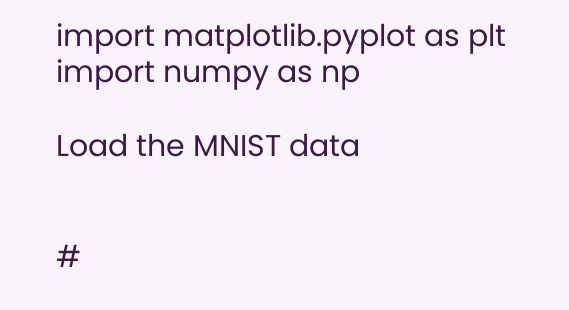import matplotlib.pyplot as plt
import numpy as np

Load the MNIST data


#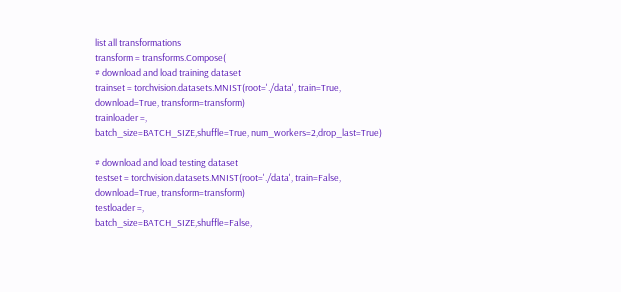list all transformations
transform = transforms.Compose(
# download and load training dataset
trainset = torchvision.datasets.MNIST(root='./data', train=True,
download=True, transform=transform)
trainloader =,
batch_size=BATCH_SIZE,shuffle=True, num_workers=2,drop_last=True)

# download and load testing dataset
testset = torchvision.datasets.MNIST(root='./data', train=False,
download=True, transform=transform)
testloader =,
batch_size=BATCH_SIZE,shuffle=False,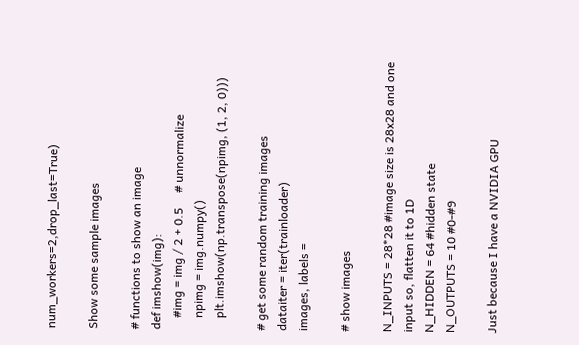num_workers=2,drop_last=True)

Show some sample images

# functions to show an image
def imshow(img):
    #img = img / 2 + 0.5     # unnormalize
    npimg = img.numpy()
    plt.imshow(np.transpose(npimg, (1, 2, 0)))

# get some random training images
dataiter = iter(trainloader)
images, labels =

# show images

N_INPUTS = 28*28 #image size is 28x28 and one input so, flatten it to 1D
N_HIDDEN = 64 #hidden state
N_OUTPUTS = 10 #0-#9

Just because I have a NVIDIA GPU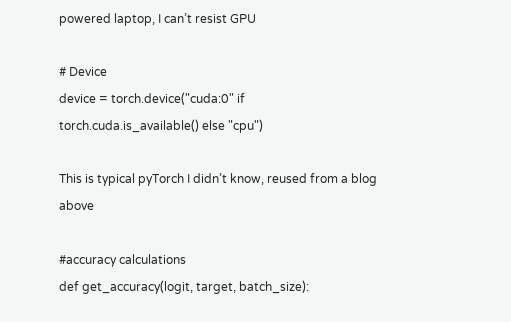powered laptop, I can’t resist GPU

# Device
device = torch.device("cuda:0" if torch.cuda.is_available() else "cpu")

This is typical pyTorch I didn’t know, reused from a blog above

#accuracy calculations
def get_accuracy(logit, target, batch_size):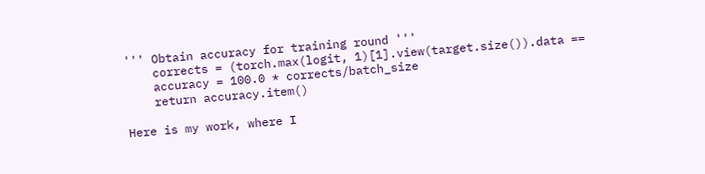''' Obtain accuracy for training round '''
    corrects = (torch.max(logit, 1)[1].view(target.size()).data ==
    accuracy = 100.0 * corrects/batch_size
    return accuracy.item()

Here is my work, where I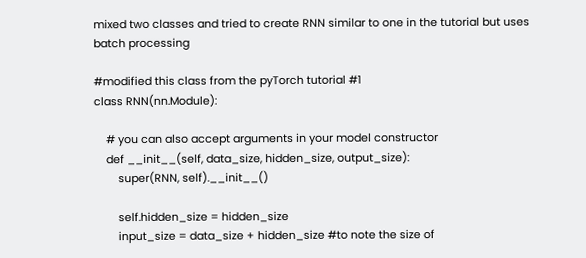mixed two classes and tried to create RNN similar to one in the tutorial but uses batch processing

#modified this class from the pyTorch tutorial #1
class RNN(nn.Module):

    # you can also accept arguments in your model constructor
    def __init__(self, data_size, hidden_size, output_size):
        super(RNN, self).__init__()

        self.hidden_size = hidden_size
        input_size = data_size + hidden_size #to note the size of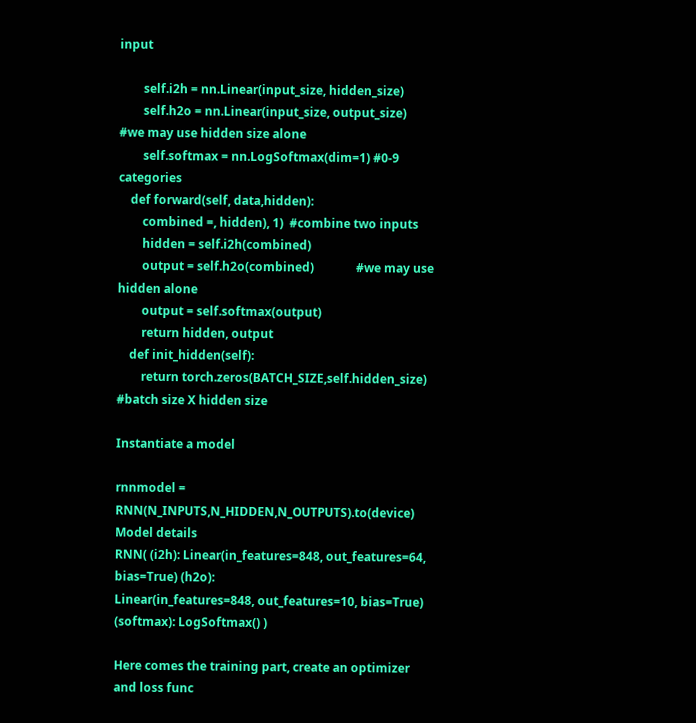input

        self.i2h = nn.Linear(input_size, hidden_size)
        self.h2o = nn.Linear(input_size, output_size)    #we may use hidden size alone
        self.softmax = nn.LogSoftmax(dim=1) #0-9 categories
    def forward(self, data,hidden):
        combined =, hidden), 1)  #combine two inputs
        hidden = self.i2h(combined)
        output = self.h2o(combined)              #we may use hidden alone
        output = self.softmax(output)
        return hidden, output
    def init_hidden(self):
        return torch.zeros(BATCH_SIZE,self.hidden_size) #batch size X hidden size

Instantiate a model

rnnmodel = RNN(N_INPUTS,N_HIDDEN,N_OUTPUTS).to(device)
Model details
RNN( (i2h): Linear(in_features=848, out_features=64, bias=True) (h2o):
Linear(in_features=848, out_features=10, bias=True) (softmax): LogSoftmax() )

Here comes the training part, create an optimizer and loss func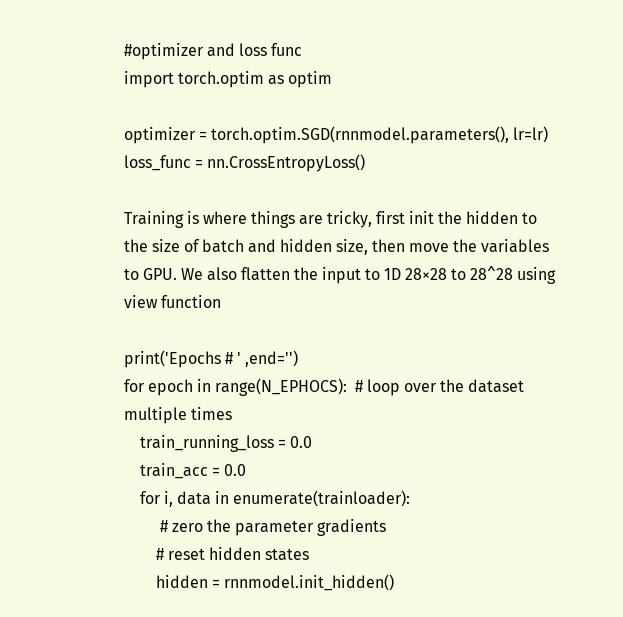#optimizer and loss func
import torch.optim as optim

optimizer = torch.optim.SGD(rnnmodel.parameters(), lr=lr)
loss_func = nn.CrossEntropyLoss()

Training is where things are tricky, first init the hidden to the size of batch and hidden size, then move the variables to GPU. We also flatten the input to 1D 28×28 to 28^28 using view function

print('Epochs # ' ,end='')
for epoch in range(N_EPHOCS):  # loop over the dataset multiple times
    train_running_loss = 0.0
    train_acc = 0.0
    for i, data in enumerate(trainloader):
         # zero the parameter gradients
        # reset hidden states
        hidden = rnnmodel.init_hidden()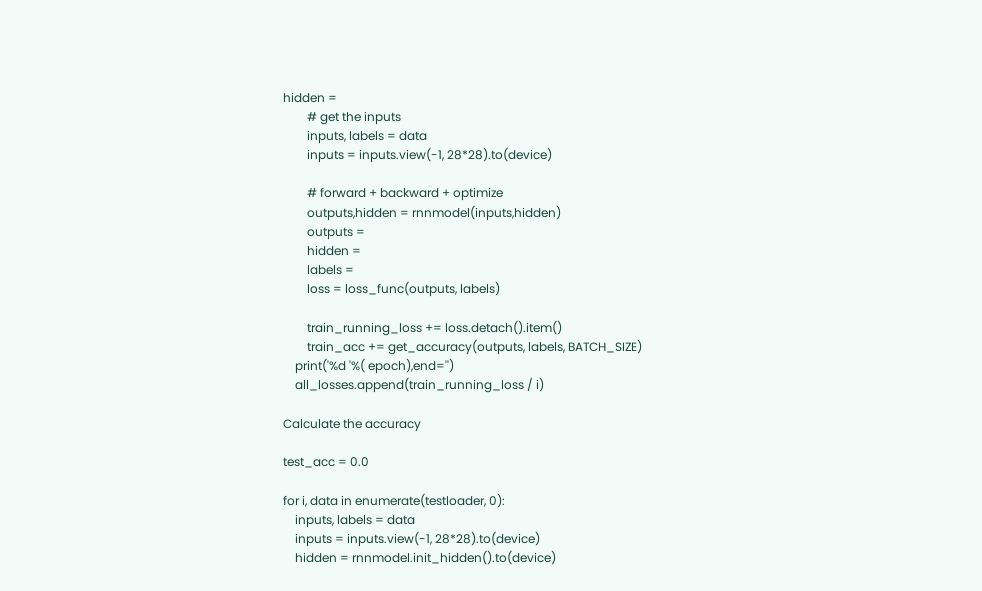hidden =
        # get the inputs
        inputs, labels = data
        inputs = inputs.view(-1, 28*28).to(device)

        # forward + backward + optimize
        outputs,hidden = rnnmodel(inputs,hidden)
        outputs =
        hidden =
        labels =
        loss = loss_func(outputs, labels)

        train_running_loss += loss.detach().item()
        train_acc += get_accuracy(outputs, labels, BATCH_SIZE)
    print('%d '%( epoch),end='')
    all_losses.append(train_running_loss / i)

Calculate the accuracy

test_acc = 0.0

for i, data in enumerate(testloader, 0):
    inputs, labels = data
    inputs = inputs.view(-1, 28*28).to(device)
    hidden = rnnmodel.init_hidden().to(device)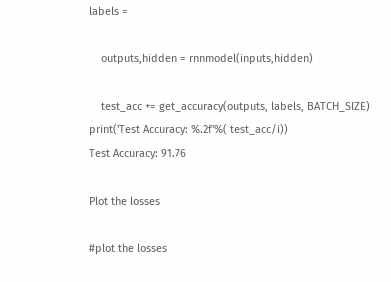labels =

    outputs,hidden = rnnmodel(inputs,hidden)

    test_acc += get_accuracy(outputs, labels, BATCH_SIZE)
print('Test Accuracy: %.2f'%( test_acc/i))
Test Accuracy: 91.76

Plot the losses

#plot the losses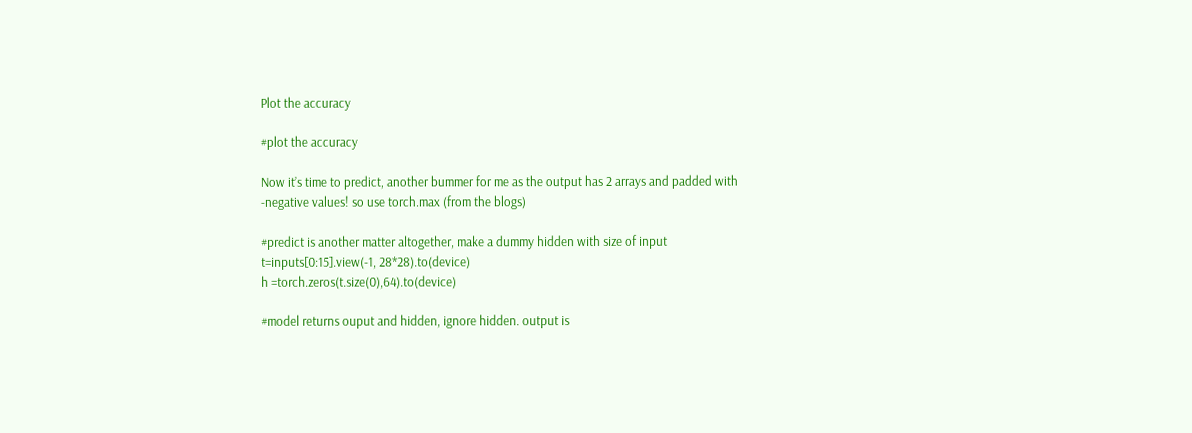Plot the accuracy

#plot the accuracy

Now it’s time to predict, another bummer for me as the output has 2 arrays and padded with -negative values! so use torch.max (from the blogs)

#predict is another matter altogether, make a dummy hidden with size of input
t=inputs[0:15].view(-1, 28*28).to(device)
h =torch.zeros(t.size(0),64).to(device)

#model returns ouput and hidden, ignore hidden. output is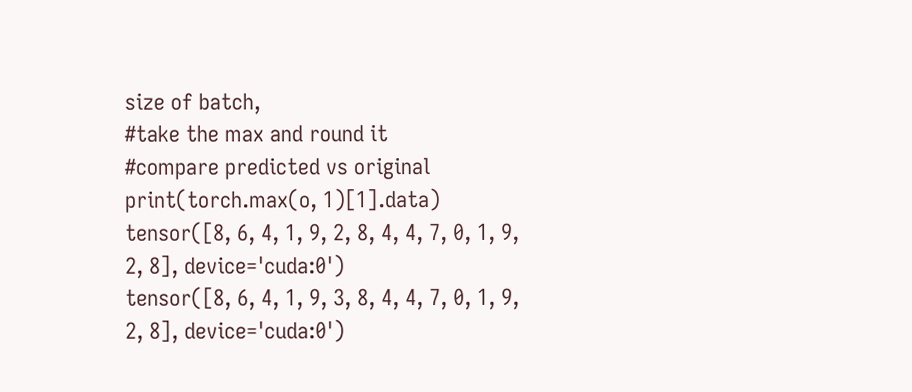size of batch,
#take the max and round it
#compare predicted vs original
print(torch.max(o, 1)[1].data)
tensor([8, 6, 4, 1, 9, 2, 8, 4, 4, 7, 0, 1, 9, 2, 8], device='cuda:0')
tensor([8, 6, 4, 1, 9, 3, 8, 4, 4, 7, 0, 1, 9, 2, 8], device='cuda:0')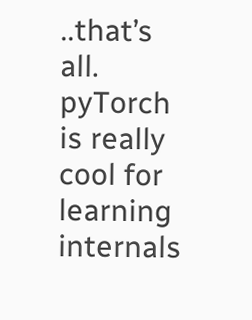..that’s all. pyTorch is really cool for learning internals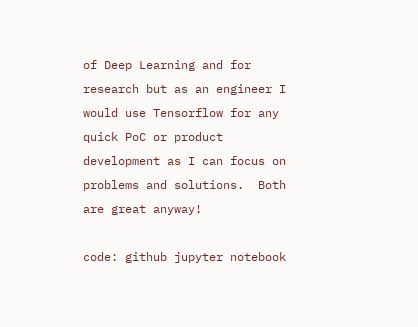of Deep Learning and for research but as an engineer I would use Tensorflow for any quick PoC or product development as I can focus on problems and solutions.  Both are great anyway!

code: github jupyter notebook